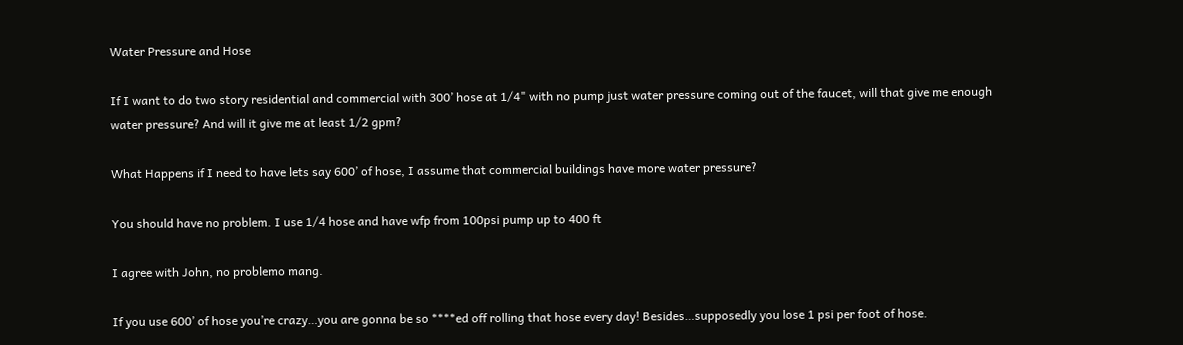Water Pressure and Hose

If I want to do two story residential and commercial with 300’ hose at 1/4" with no pump just water pressure coming out of the faucet, will that give me enough water pressure? And will it give me at least 1/2 gpm?

What Happens if I need to have lets say 600’ of hose, I assume that commercial buildings have more water pressure?

You should have no problem. I use 1/4 hose and have wfp from 100psi pump up to 400 ft

I agree with John, no problemo mang.

If you use 600’ of hose you’re crazy…you are gonna be so ****ed off rolling that hose every day! Besides…supposedly you lose 1 psi per foot of hose.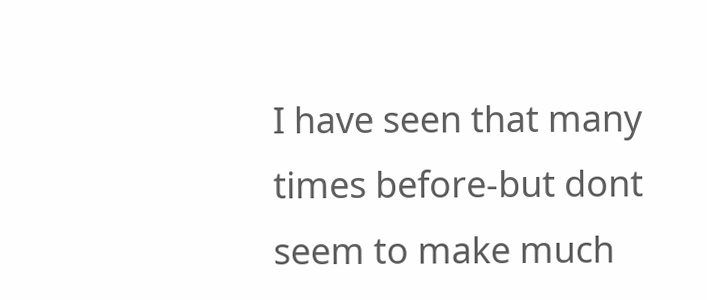I have seen that many times before-but dont seem to make much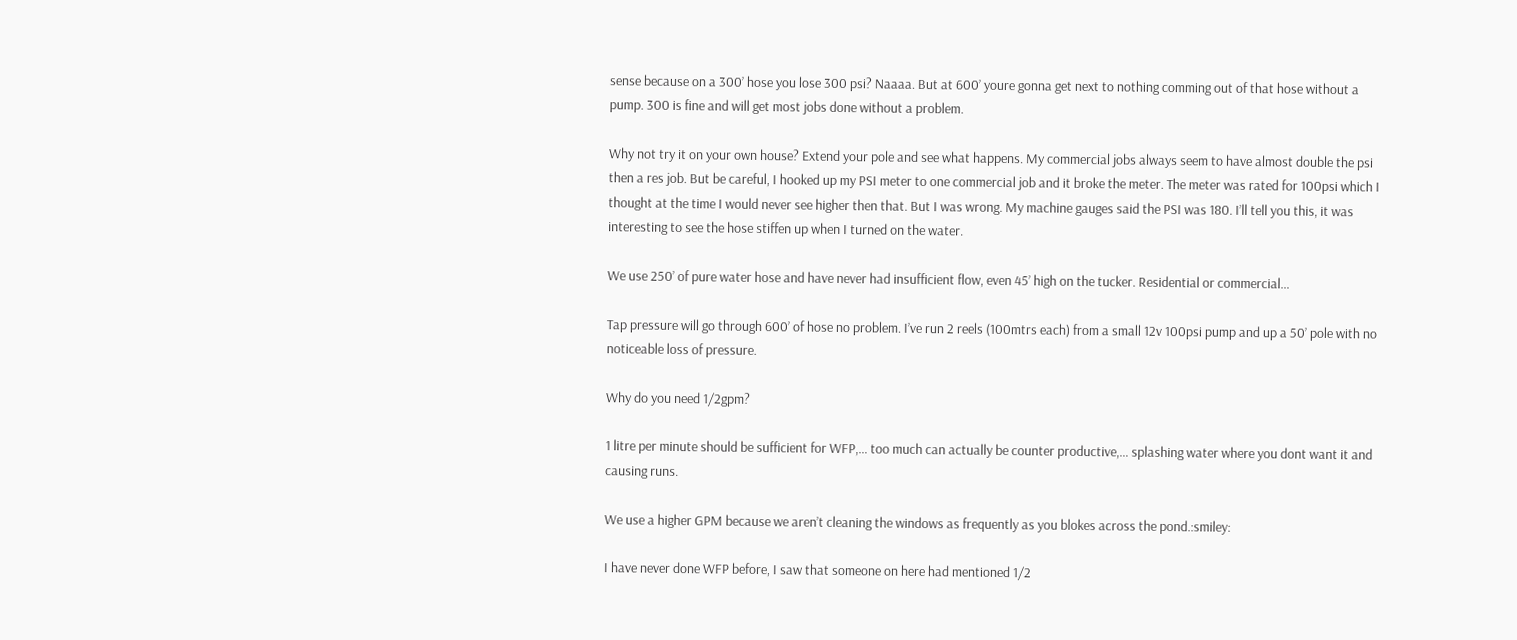sense because on a 300’ hose you lose 300 psi? Naaaa. But at 600’ youre gonna get next to nothing comming out of that hose without a pump. 300 is fine and will get most jobs done without a problem.

Why not try it on your own house? Extend your pole and see what happens. My commercial jobs always seem to have almost double the psi then a res job. But be careful, I hooked up my PSI meter to one commercial job and it broke the meter. The meter was rated for 100psi which I thought at the time I would never see higher then that. But I was wrong. My machine gauges said the PSI was 180. I’ll tell you this, it was interesting to see the hose stiffen up when I turned on the water.

We use 250’ of pure water hose and have never had insufficient flow, even 45’ high on the tucker. Residential or commercial…

Tap pressure will go through 600’ of hose no problem. I’ve run 2 reels (100mtrs each) from a small 12v 100psi pump and up a 50’ pole with no noticeable loss of pressure.

Why do you need 1/2gpm?

1 litre per minute should be sufficient for WFP,… too much can actually be counter productive,… splashing water where you dont want it and causing runs.

We use a higher GPM because we aren’t cleaning the windows as frequently as you blokes across the pond.:smiley:

I have never done WFP before, I saw that someone on here had mentioned 1/2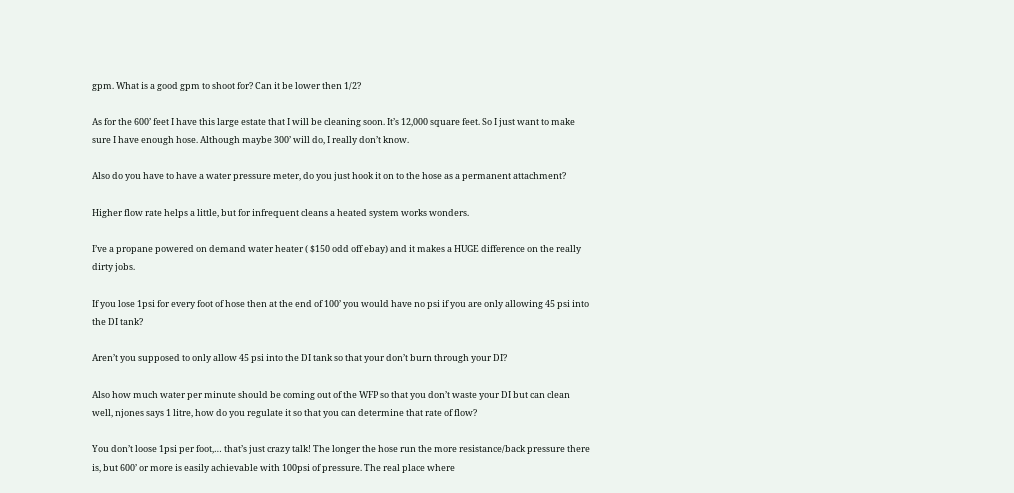gpm. What is a good gpm to shoot for? Can it be lower then 1/2?

As for the 600’ feet I have this large estate that I will be cleaning soon. It’s 12,000 square feet. So I just want to make sure I have enough hose. Although maybe 300’ will do, I really don’t know.

Also do you have to have a water pressure meter, do you just hook it on to the hose as a permanent attachment?

Higher flow rate helps a little, but for infrequent cleans a heated system works wonders.

I’ve a propane powered on demand water heater ( $150 odd off ebay) and it makes a HUGE difference on the really dirty jobs.

If you lose 1psi for every foot of hose then at the end of 100’ you would have no psi if you are only allowing 45 psi into the DI tank?

Aren’t you supposed to only allow 45 psi into the DI tank so that your don’t burn through your DI?

Also how much water per minute should be coming out of the WFP so that you don’t waste your DI but can clean well, njones says 1 litre, how do you regulate it so that you can determine that rate of flow?

You don’t loose 1psi per foot,… that’s just crazy talk! The longer the hose run the more resistance/back pressure there is, but 600’ or more is easily achievable with 100psi of pressure. The real place where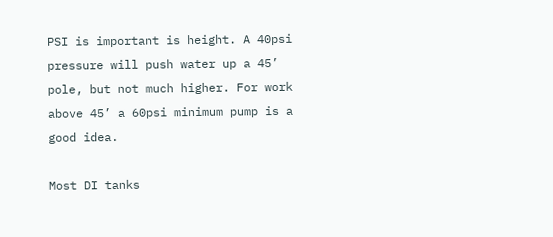PSI is important is height. A 40psi pressure will push water up a 45’ pole, but not much higher. For work above 45’ a 60psi minimum pump is a good idea.

Most DI tanks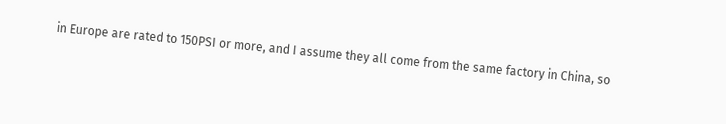in Europe are rated to 150PSI or more, and I assume they all come from the same factory in China, so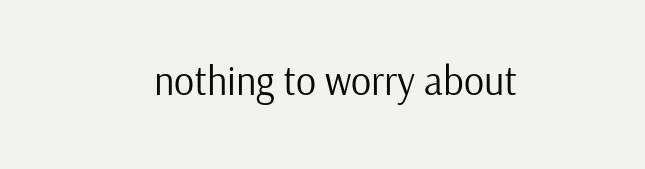nothing to worry about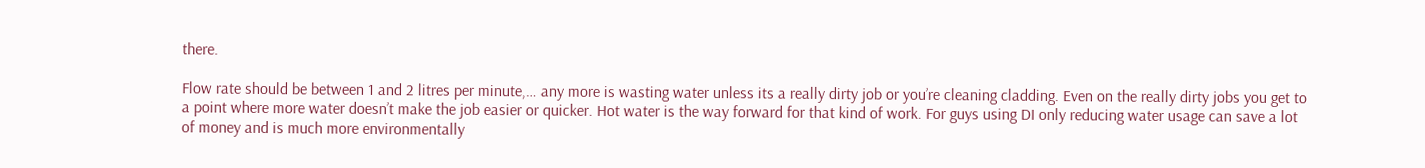there.

Flow rate should be between 1 and 2 litres per minute,… any more is wasting water unless its a really dirty job or you’re cleaning cladding. Even on the really dirty jobs you get to a point where more water doesn’t make the job easier or quicker. Hot water is the way forward for that kind of work. For guys using DI only reducing water usage can save a lot of money and is much more environmentally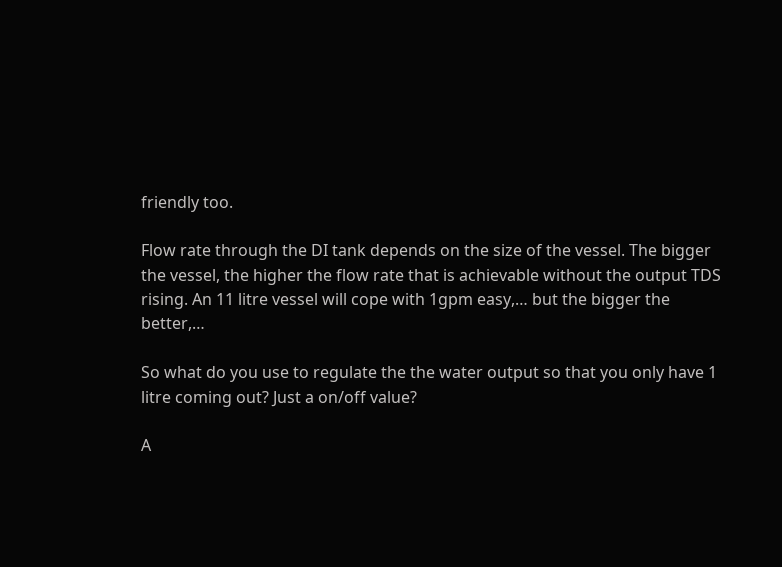friendly too.

Flow rate through the DI tank depends on the size of the vessel. The bigger the vessel, the higher the flow rate that is achievable without the output TDS rising. An 11 litre vessel will cope with 1gpm easy,… but the bigger the better,…

So what do you use to regulate the the water output so that you only have 1 litre coming out? Just a on/off value?

A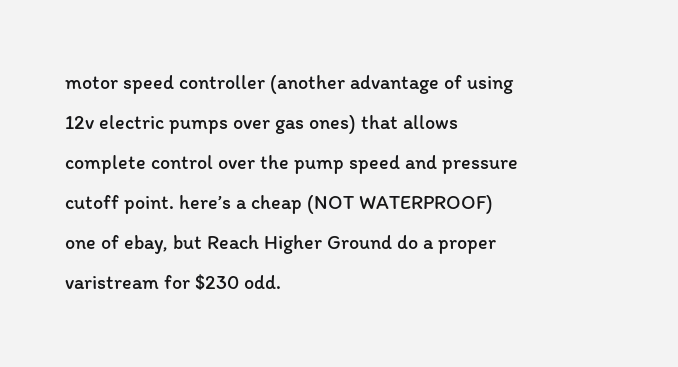motor speed controller (another advantage of using 12v electric pumps over gas ones) that allows complete control over the pump speed and pressure cutoff point. here’s a cheap (NOT WATERPROOF) one of ebay, but Reach Higher Ground do a proper varistream for $230 odd.